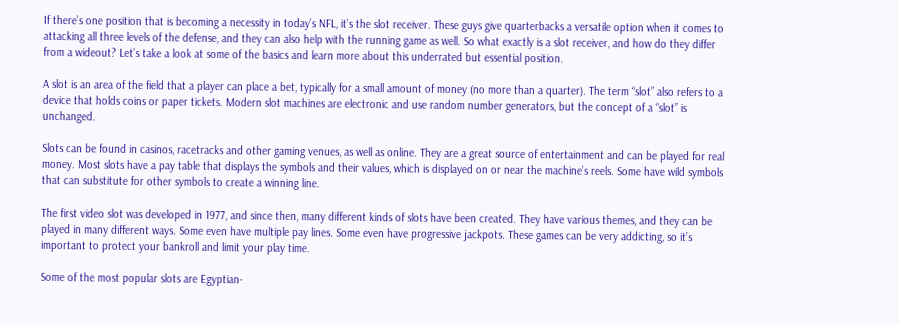If there’s one position that is becoming a necessity in today’s NFL, it’s the slot receiver. These guys give quarterbacks a versatile option when it comes to attacking all three levels of the defense, and they can also help with the running game as well. So what exactly is a slot receiver, and how do they differ from a wideout? Let’s take a look at some of the basics and learn more about this underrated but essential position.

A slot is an area of the field that a player can place a bet, typically for a small amount of money (no more than a quarter). The term “slot” also refers to a device that holds coins or paper tickets. Modern slot machines are electronic and use random number generators, but the concept of a “slot” is unchanged.

Slots can be found in casinos, racetracks and other gaming venues, as well as online. They are a great source of entertainment and can be played for real money. Most slots have a pay table that displays the symbols and their values, which is displayed on or near the machine’s reels. Some have wild symbols that can substitute for other symbols to create a winning line.

The first video slot was developed in 1977, and since then, many different kinds of slots have been created. They have various themes, and they can be played in many different ways. Some even have multiple pay lines. Some even have progressive jackpots. These games can be very addicting, so it’s important to protect your bankroll and limit your play time.

Some of the most popular slots are Egyptian-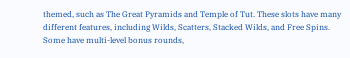themed, such as The Great Pyramids and Temple of Tut. These slots have many different features, including Wilds, Scatters, Stacked Wilds, and Free Spins. Some have multi-level bonus rounds,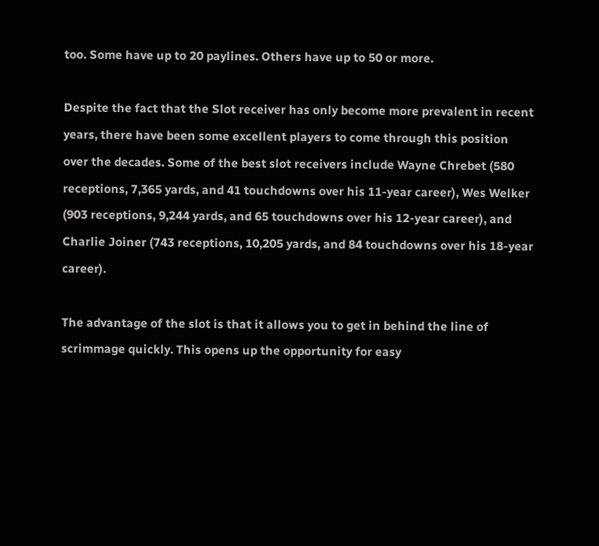too. Some have up to 20 paylines. Others have up to 50 or more.

Despite the fact that the Slot receiver has only become more prevalent in recent years, there have been some excellent players to come through this position over the decades. Some of the best slot receivers include Wayne Chrebet (580 receptions, 7,365 yards, and 41 touchdowns over his 11-year career), Wes Welker (903 receptions, 9,244 yards, and 65 touchdowns over his 12-year career), and Charlie Joiner (743 receptions, 10,205 yards, and 84 touchdowns over his 18-year career).

The advantage of the slot is that it allows you to get in behind the line of scrimmage quickly. This opens up the opportunity for easy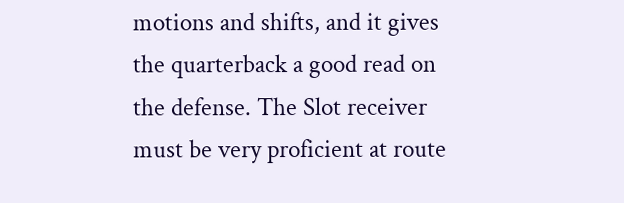motions and shifts, and it gives the quarterback a good read on the defense. The Slot receiver must be very proficient at route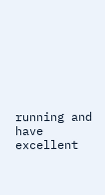running and have excellent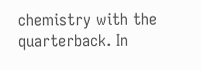chemistry with the quarterback. In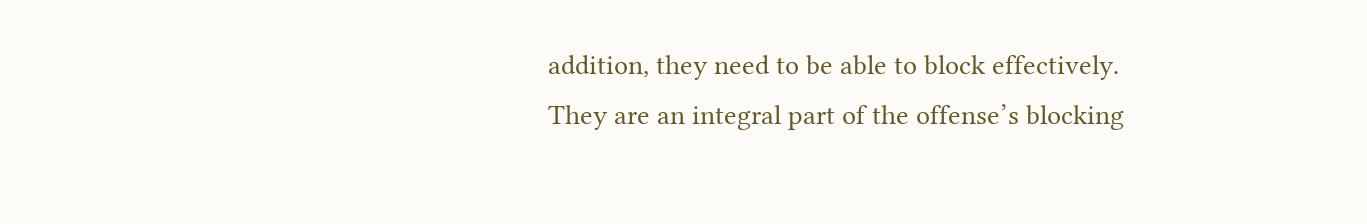addition, they need to be able to block effectively. They are an integral part of the offense’s blocking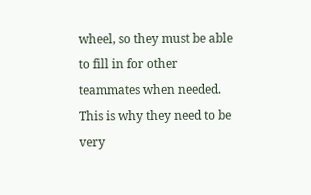wheel, so they must be able to fill in for other teammates when needed. This is why they need to be very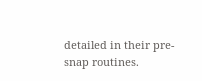detailed in their pre-snap routines.